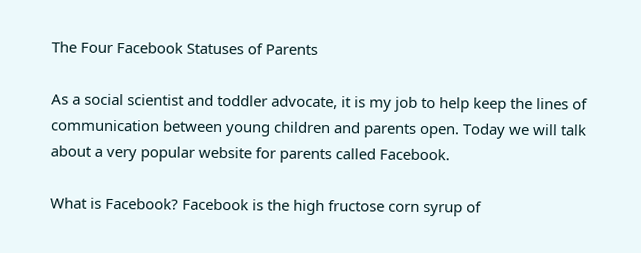The Four Facebook Statuses of Parents

As a social scientist and toddler advocate, it is my job to help keep the lines of communication between young children and parents open. Today we will talk about a very popular website for parents called Facebook.

What is Facebook? Facebook is the high fructose corn syrup of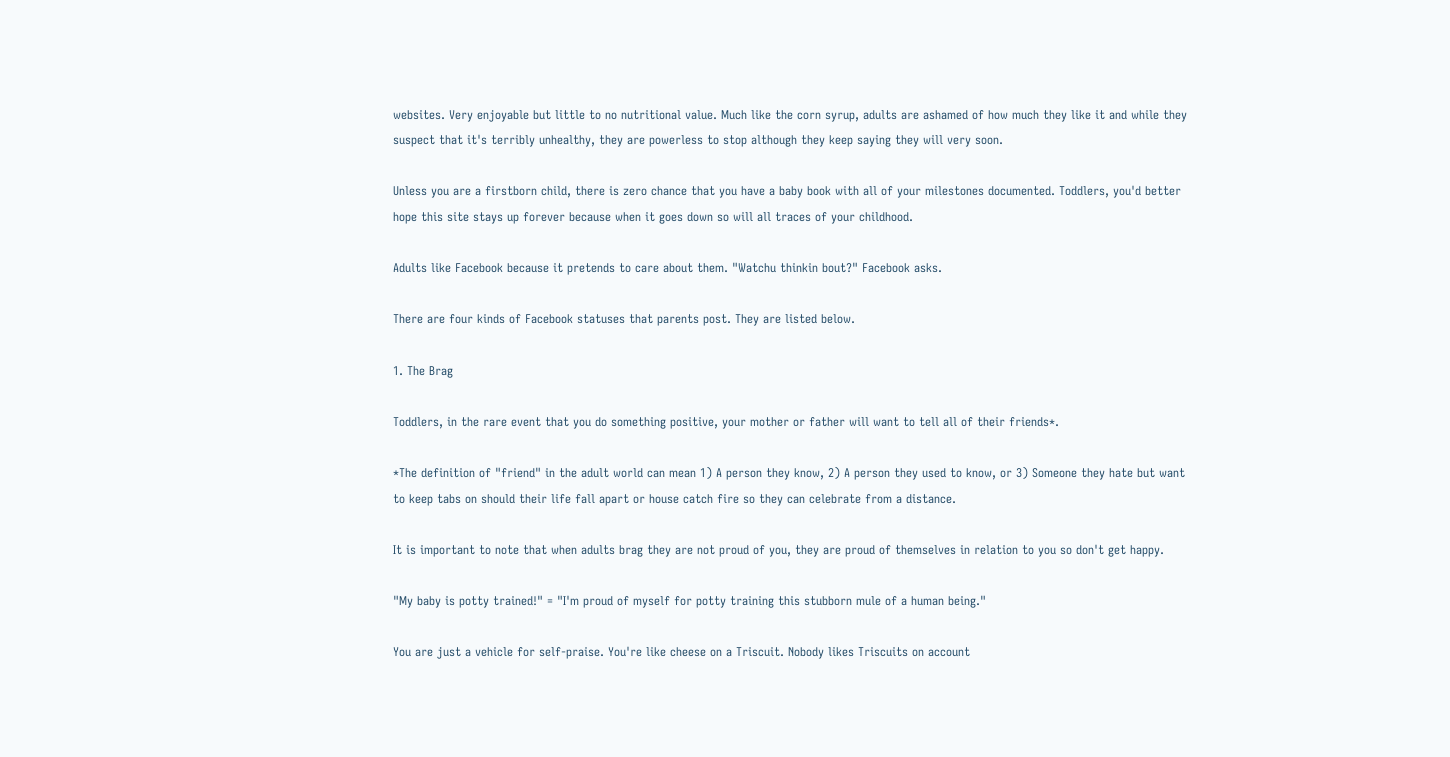websites. Very enjoyable but little to no nutritional value. Much like the corn syrup, adults are ashamed of how much they like it and while they suspect that it's terribly unhealthy, they are powerless to stop although they keep saying they will very soon.

Unless you are a firstborn child, there is zero chance that you have a baby book with all of your milestones documented. Toddlers, you'd better hope this site stays up forever because when it goes down so will all traces of your childhood.

Adults like Facebook because it pretends to care about them. "Watchu thinkin bout?" Facebook asks.

There are four kinds of Facebook statuses that parents post. They are listed below.

1. The Brag

Toddlers, in the rare event that you do something positive, your mother or father will want to tell all of their friends*.

*The definition of "friend" in the adult world can mean 1) A person they know, 2) A person they used to know, or 3) Someone they hate but want to keep tabs on should their life fall apart or house catch fire so they can celebrate from a distance.

It is important to note that when adults brag they are not proud of you, they are proud of themselves in relation to you so don't get happy.

"My baby is potty trained!" = "I'm proud of myself for potty training this stubborn mule of a human being."

You are just a vehicle for self-praise. You're like cheese on a Triscuit. Nobody likes Triscuits on account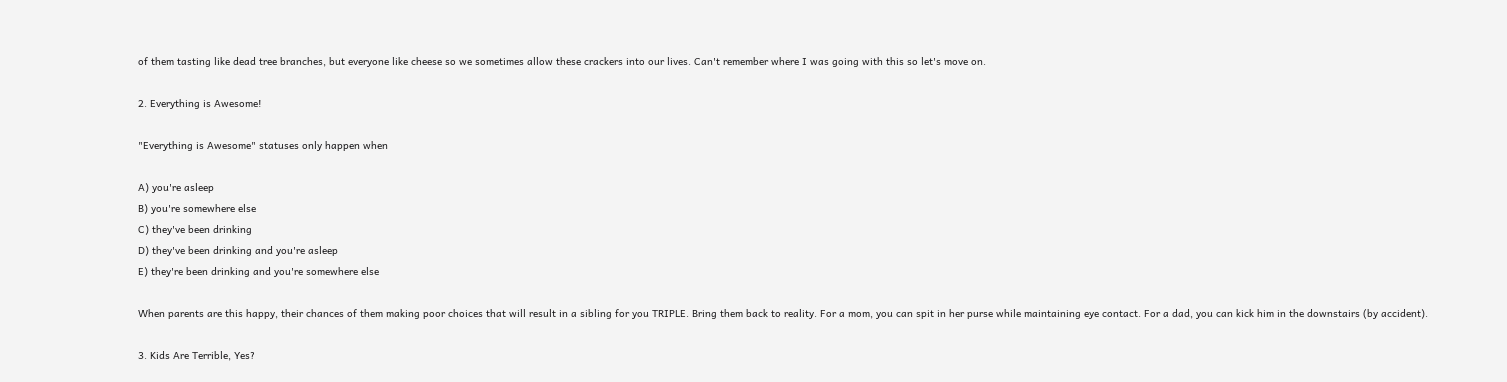of them tasting like dead tree branches, but everyone like cheese so we sometimes allow these crackers into our lives. Can't remember where I was going with this so let's move on.

2. Everything is Awesome!

"Everything is Awesome" statuses only happen when

A) you're asleep
B) you're somewhere else
C) they've been drinking
D) they've been drinking and you're asleep
E) they're been drinking and you're somewhere else

When parents are this happy, their chances of them making poor choices that will result in a sibling for you TRIPLE. Bring them back to reality. For a mom, you can spit in her purse while maintaining eye contact. For a dad, you can kick him in the downstairs (by accident).

3. Kids Are Terrible, Yes?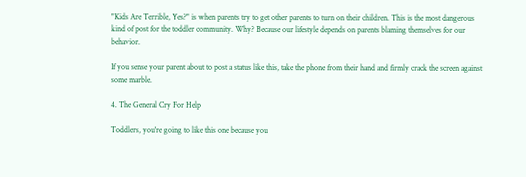"Kids Are Terrible, Yes?" is when parents try to get other parents to turn on their children. This is the most dangerous kind of post for the toddler community. Why? Because our lifestyle depends on parents blaming themselves for our behavior.

If you sense your parent about to post a status like this, take the phone from their hand and firmly crack the screen against some marble.

4. The General Cry For Help

Toddlers, you're going to like this one because you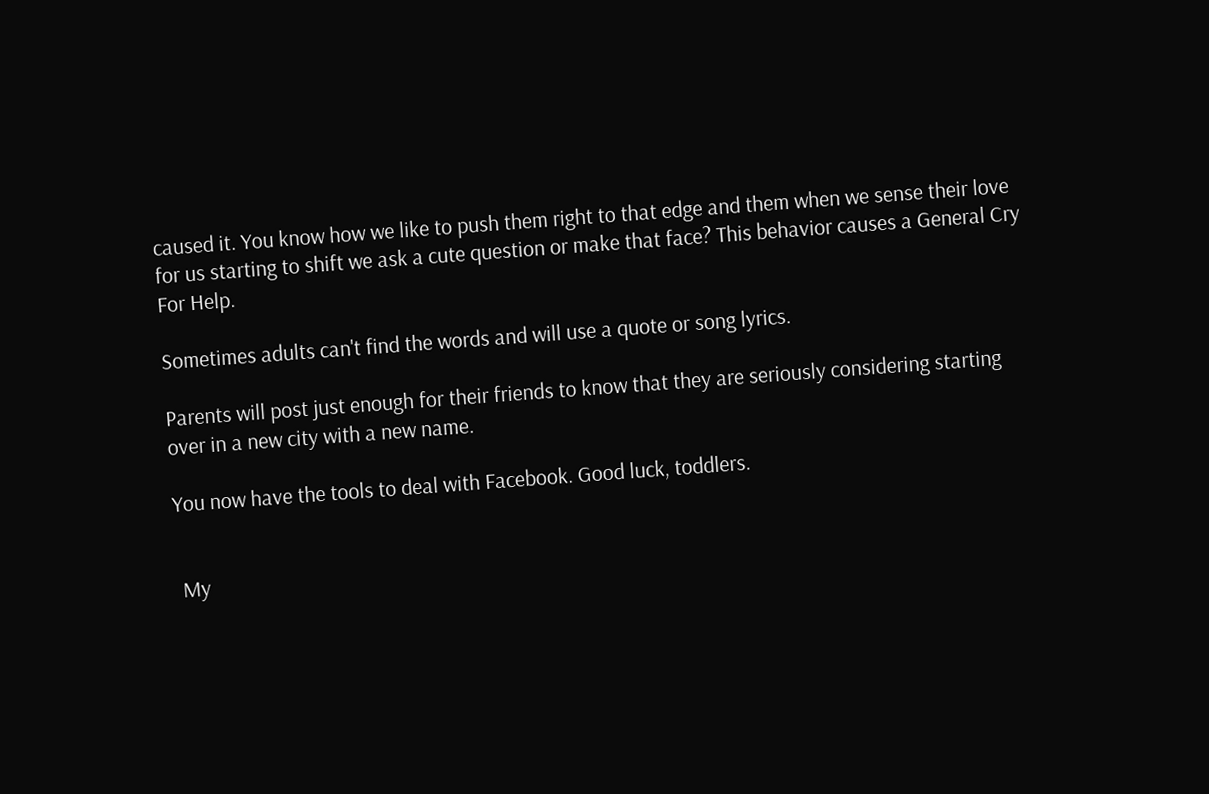caused it. You know how we like to push them right to that edge and them when we sense their love for us starting to shift we ask a cute question or make that face? This behavior causes a General Cry For Help.

Sometimes adults can't find the words and will use a quote or song lyrics.

Parents will post just enough for their friends to know that they are seriously considering starting over in a new city with a new name.

You now have the tools to deal with Facebook. Good luck, toddlers.


 My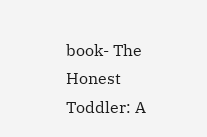book- The Honest Toddler: A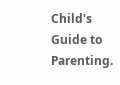Child's Guide to Parenting.